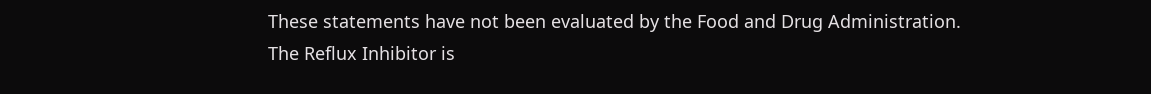These statements have not been evaluated by the Food and Drug Administration. The Reflux Inhibitor is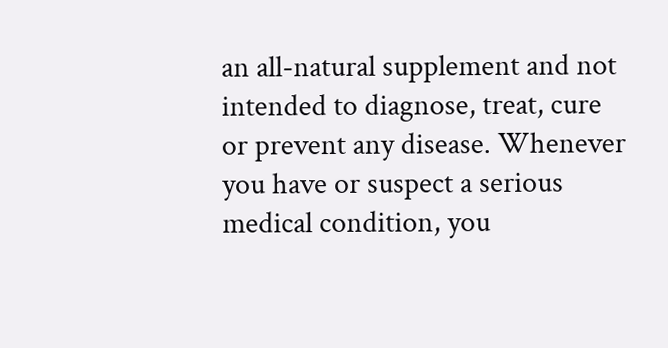an all-natural supplement and not intended to diagnose, treat, cure or prevent any disease. Whenever you have or suspect a serious medical condition, you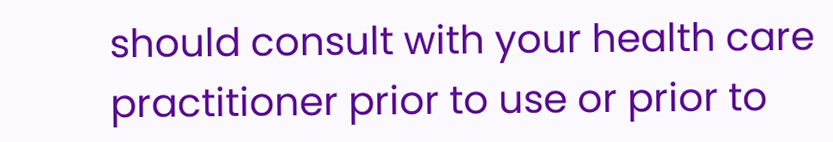should consult with your health care practitioner prior to use or prior to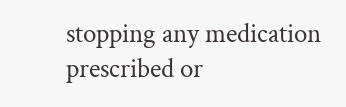stopping any medication prescribed or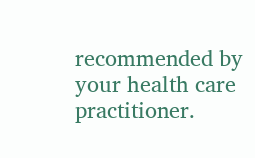recommended by your health care practitioner.